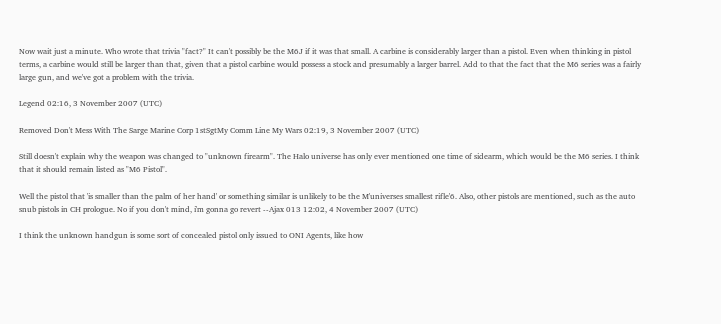Now wait just a minute. Who wrote that trivia "fact?" It can't possibly be the M6J if it was that small. A carbine is considerably larger than a pistol. Even when thinking in pistol terms, a carbine would still be larger than that, given that a pistol carbine would possess a stock and presumably a larger barrel. Add to that the fact that the M6 series was a fairly large gun, and we've got a problem with the trivia.

Legend 02:16, 3 November 2007 (UTC)

Removed Don't Mess With The Sarge Marine Corp 1stSgtMy Comm Line My Wars 02:19, 3 November 2007 (UTC)

Still doesn't explain why the weapon was changed to "unknown firearm". The Halo universe has only ever mentioned one time of sidearm, which would be the M6 series. I think that it should remain listed as "M6 Pistol".

Well the pistol that 'is smaller than the palm of her hand' or something similar is unlikely to be the M'universes smallest rifle'6. Also, other pistols are mentioned, such as the auto snub pistols in CH prologue. No if you don't mind, i'm gonna go revert --Ajax 013 12:02, 4 November 2007 (UTC)

I think the unknown handgun is some sort of concealed pistol only issued to ONI Agents, like how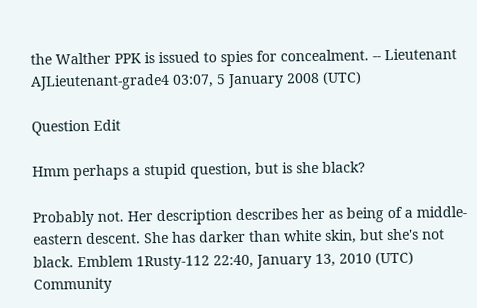the Walther PPK is issued to spies for concealment. -- Lieutenant AJLieutenant-grade4 03:07, 5 January 2008 (UTC)

Question Edit

Hmm perhaps a stupid question, but is she black?

Probably not. Her description describes her as being of a middle-eastern descent. She has darker than white skin, but she's not black. Emblem 1Rusty-112 22:40, January 13, 2010 (UTC)
Community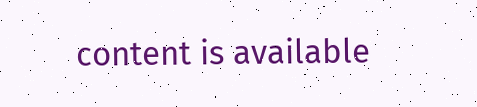content is available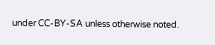under CC-BY-SA unless otherwise noted.